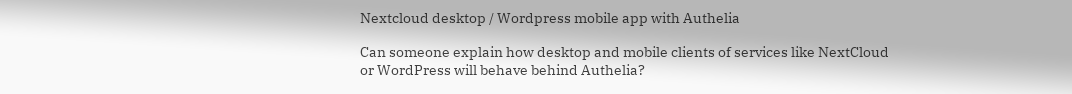Nextcloud desktop / Wordpress mobile app with Authelia

Can someone explain how desktop and mobile clients of services like NextCloud or WordPress will behave behind Authelia?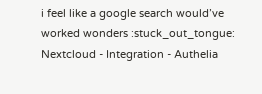i feel like a google search would’ve worked wonders :stuck_out_tongue:
Nextcloud - Integration - Authelia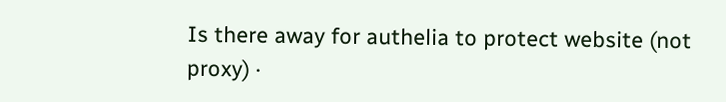Is there away for authelia to protect website (not proxy) ·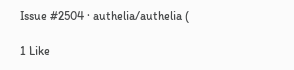Issue #2504 · authelia/authelia (

1 Like